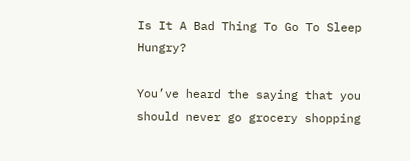Is It A Bad Thing To Go To Sleep Hungry?

You’ve heard the saying that you should never go grocery shopping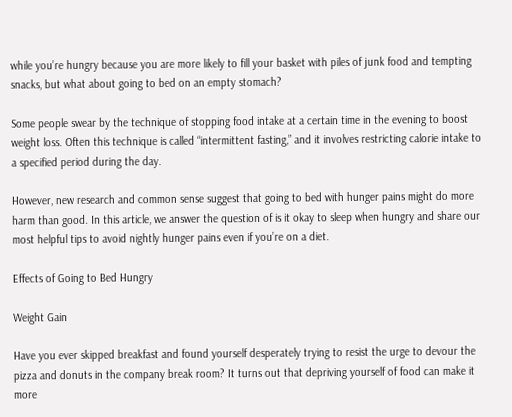while you’re hungry because you are more likely to fill your basket with piles of junk food and tempting snacks, but what about going to bed on an empty stomach?

Some people swear by the technique of stopping food intake at a certain time in the evening to boost weight loss. Often this technique is called “intermittent fasting,” and it involves restricting calorie intake to a specified period during the day.

However, new research and common sense suggest that going to bed with hunger pains might do more harm than good. In this article, we answer the question of is it okay to sleep when hungry and share our most helpful tips to avoid nightly hunger pains even if you’re on a diet.

Effects of Going to Bed Hungry

Weight Gain

Have you ever skipped breakfast and found yourself desperately trying to resist the urge to devour the pizza and donuts in the company break room? It turns out that depriving yourself of food can make it more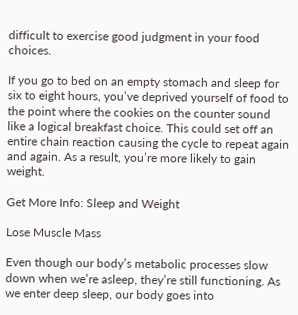difficult to exercise good judgment in your food choices.

If you go to bed on an empty stomach and sleep for six to eight hours, you’ve deprived yourself of food to the point where the cookies on the counter sound like a logical breakfast choice. This could set off an entire chain reaction causing the cycle to repeat again and again. As a result, you’re more likely to gain weight.

Get More Info: Sleep and Weight

Lose Muscle Mass

Even though our body’s metabolic processes slow down when we’re asleep, they’re still functioning. As we enter deep sleep, our body goes into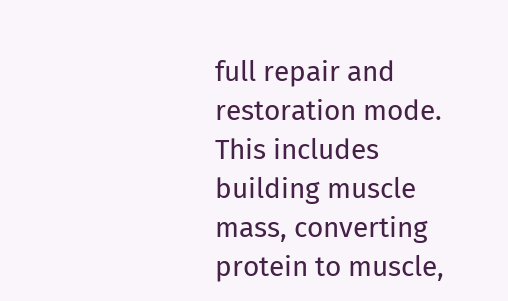full repair and restoration mode. This includes building muscle mass, converting protein to muscle,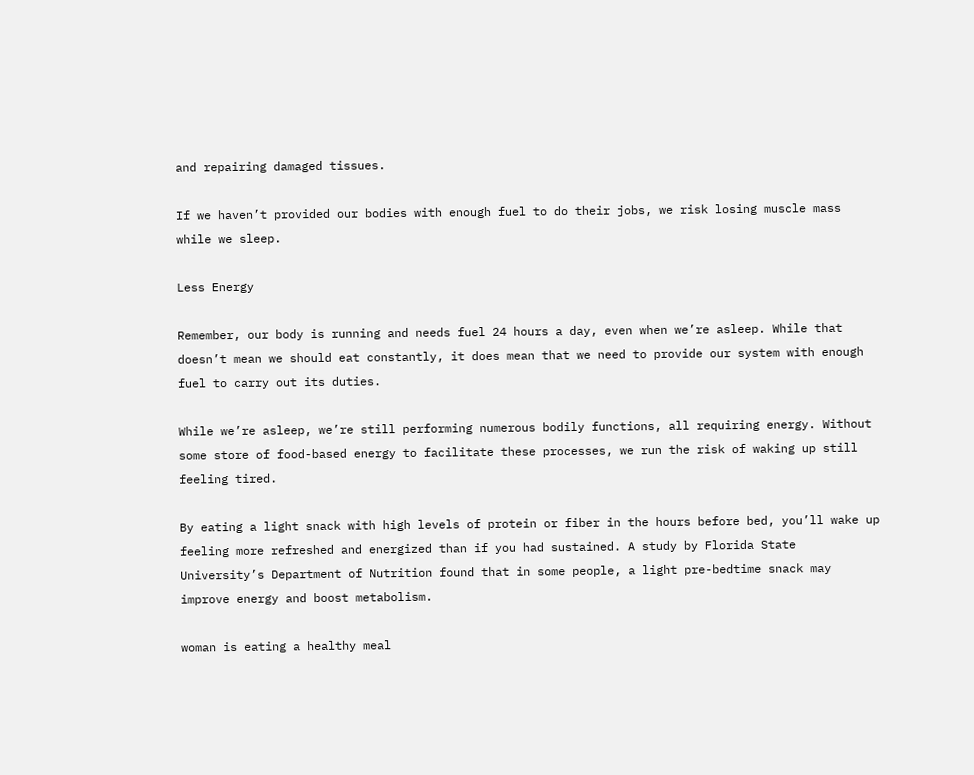and repairing damaged tissues.

If we haven’t provided our bodies with enough fuel to do their jobs, we risk losing muscle mass while we sleep.

Less Energy

Remember, our body is running and needs fuel 24 hours a day, even when we’re asleep. While that doesn’t mean we should eat constantly, it does mean that we need to provide our system with enough fuel to carry out its duties.

While we’re asleep, we’re still performing numerous bodily functions, all requiring energy. Without some store of food-based energy to facilitate these processes, we run the risk of waking up still feeling tired.

By eating a light snack with high levels of protein or fiber in the hours before bed, you’ll wake up feeling more refreshed and energized than if you had sustained. A study by Florida State University’s Department of Nutrition found that in some people, a light pre-bedtime snack may improve energy and boost metabolism.

woman is eating a healthy meal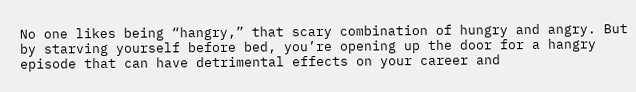No one likes being “hangry,” that scary combination of hungry and angry. But by starving yourself before bed, you’re opening up the door for a hangry episode that can have detrimental effects on your career and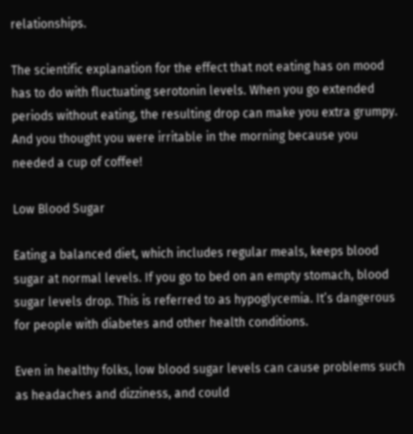relationships.

The scientific explanation for the effect that not eating has on mood has to do with fluctuating serotonin levels. When you go extended periods without eating, the resulting drop can make you extra grumpy. And you thought you were irritable in the morning because you needed a cup of coffee!

Low Blood Sugar

Eating a balanced diet, which includes regular meals, keeps blood sugar at normal levels. If you go to bed on an empty stomach, blood sugar levels drop. This is referred to as hypoglycemia. It’s dangerous for people with diabetes and other health conditions.

Even in healthy folks, low blood sugar levels can cause problems such as headaches and dizziness, and could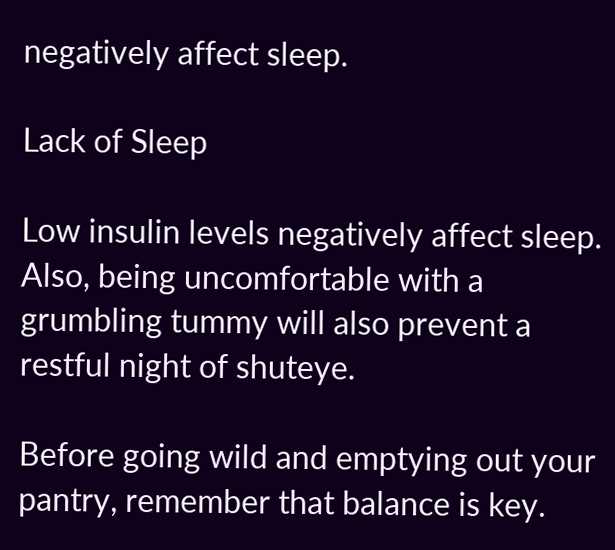negatively affect sleep.

Lack of Sleep

Low insulin levels negatively affect sleep. Also, being uncomfortable with a grumbling tummy will also prevent a restful night of shuteye.

Before going wild and emptying out your pantry, remember that balance is key.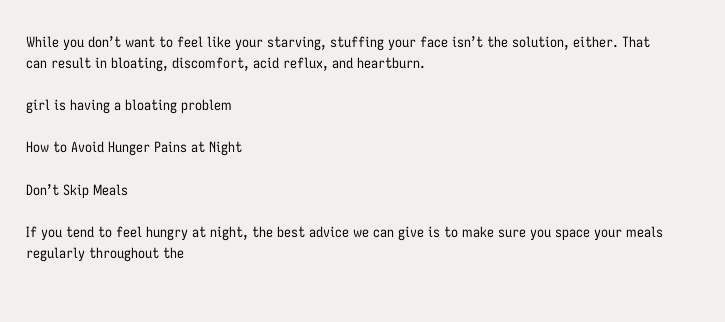While you don’t want to feel like your starving, stuffing your face isn’t the solution, either. That can result in bloating, discomfort, acid reflux, and heartburn.

girl is having a bloating problem

How to Avoid Hunger Pains at Night

Don’t Skip Meals

If you tend to feel hungry at night, the best advice we can give is to make sure you space your meals regularly throughout the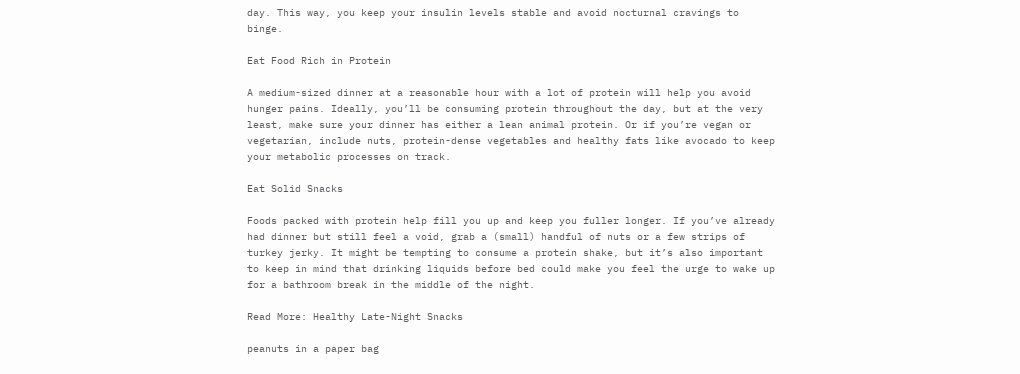day. This way, you keep your insulin levels stable and avoid nocturnal cravings to binge.

Eat Food Rich in Protein

A medium-sized dinner at a reasonable hour with a lot of protein will help you avoid hunger pains. Ideally, you’ll be consuming protein throughout the day, but at the very least, make sure your dinner has either a lean animal protein. Or if you’re vegan or vegetarian, include nuts, protein-dense vegetables and healthy fats like avocado to keep your metabolic processes on track.

Eat Solid Snacks

Foods packed with protein help fill you up and keep you fuller longer. If you’ve already had dinner but still feel a void, grab a (small) handful of nuts or a few strips of turkey jerky. It might be tempting to consume a protein shake, but it’s also important to keep in mind that drinking liquids before bed could make you feel the urge to wake up for a bathroom break in the middle of the night.

Read More: Healthy Late-Night Snacks

peanuts in a paper bag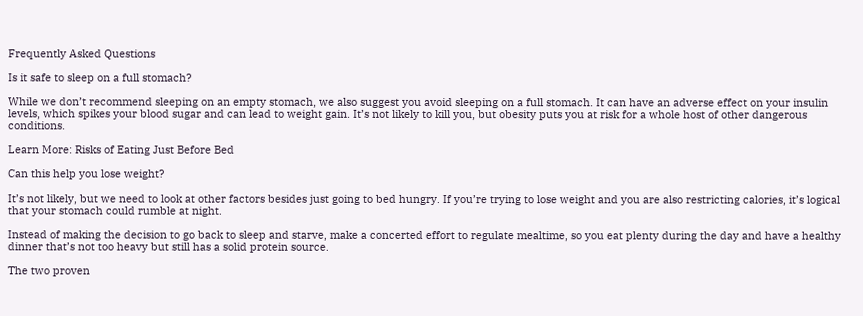Frequently Asked Questions

Is it safe to sleep on a full stomach?

While we don’t recommend sleeping on an empty stomach, we also suggest you avoid sleeping on a full stomach. It can have an adverse effect on your insulin levels, which spikes your blood sugar and can lead to weight gain. It’s not likely to kill you, but obesity puts you at risk for a whole host of other dangerous conditions.

Learn More: Risks of Eating Just Before Bed

Can this help you lose weight?

It’s not likely, but we need to look at other factors besides just going to bed hungry. If you’re trying to lose weight and you are also restricting calories, it’s logical that your stomach could rumble at night.

Instead of making the decision to go back to sleep and starve, make a concerted effort to regulate mealtime, so you eat plenty during the day and have a healthy dinner that’s not too heavy but still has a solid protein source.

The two proven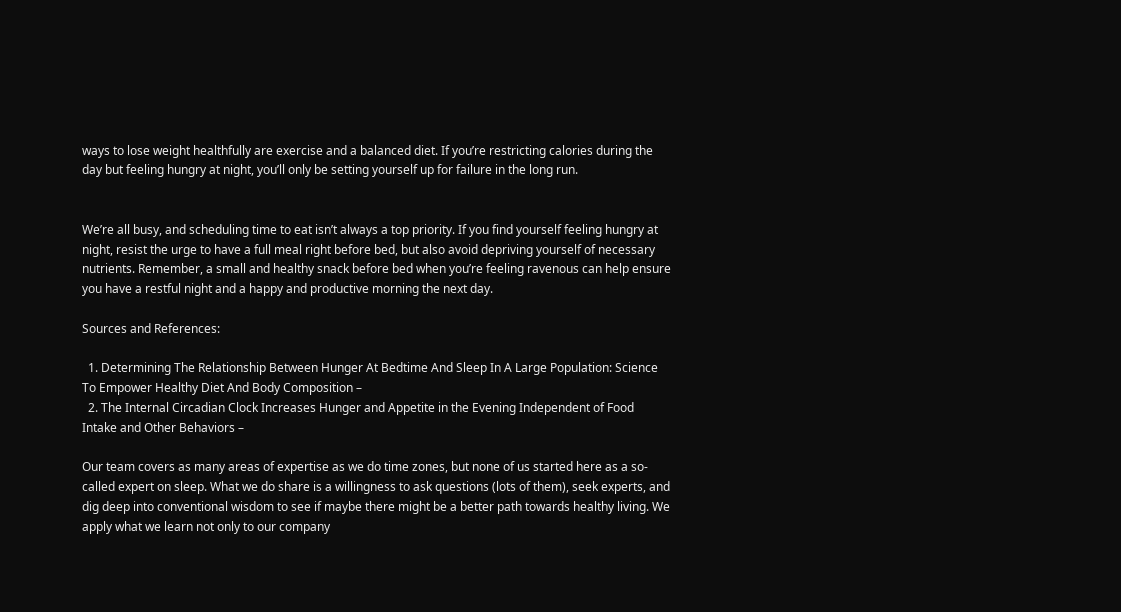ways to lose weight healthfully are exercise and a balanced diet. If you’re restricting calories during the day but feeling hungry at night, you’ll only be setting yourself up for failure in the long run.


We’re all busy, and scheduling time to eat isn’t always a top priority. If you find yourself feeling hungry at night, resist the urge to have a full meal right before bed, but also avoid depriving yourself of necessary nutrients. Remember, a small and healthy snack before bed when you’re feeling ravenous can help ensure you have a restful night and a happy and productive morning the next day.

Sources and References:

  1. Determining The Relationship Between Hunger At Bedtime And Sleep In A Large Population: Science To Empower Healthy Diet And Body Composition –
  2. The Internal Circadian Clock Increases Hunger and Appetite in the Evening Independent of Food Intake and Other Behaviors –

Our team covers as many areas of expertise as we do time zones, but none of us started here as a so-called expert on sleep. What we do share is a willingness to ask questions (lots of them), seek experts, and dig deep into conventional wisdom to see if maybe there might be a better path towards healthy living. We apply what we learn not only to our company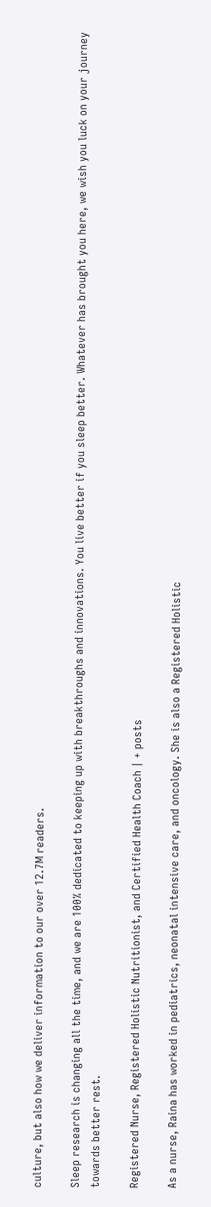culture, but also how we deliver information to our over 12.7M readers.

Sleep research is changing all the time, and we are 100% dedicated to keeping up with breakthroughs and innovations. You live better if you sleep better. Whatever has brought you here, we wish you luck on your journey towards better rest.

Registered Nurse, Registered Holistic Nutritionist, and Certified Health Coach | + posts

As a nurse, Raina has worked in pediatrics, neonatal intensive care, and oncology. She is also a Registered Holistic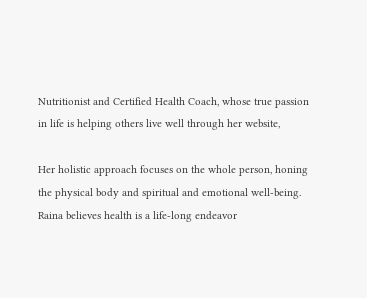Nutritionist and Certified Health Coach, whose true passion in life is helping others live well through her website,

Her holistic approach focuses on the whole person, honing the physical body and spiritual and emotional well-being. Raina believes health is a life-long endeavor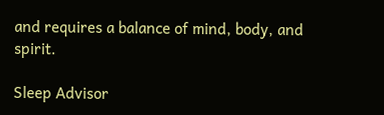and requires a balance of mind, body, and spirit.

Sleep Advisor